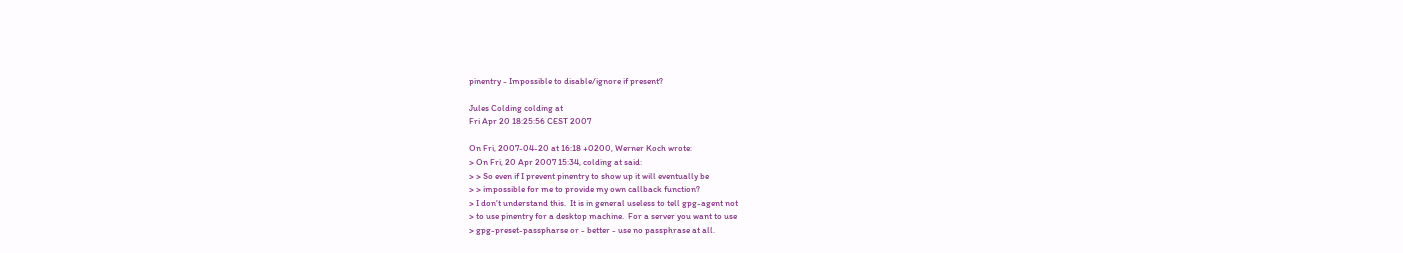pinentry - Impossible to disable/ignore if present?

Jules Colding colding at
Fri Apr 20 18:25:56 CEST 2007

On Fri, 2007-04-20 at 16:18 +0200, Werner Koch wrote:
> On Fri, 20 Apr 2007 15:34, colding at said:
> > So even if I prevent pinentry to show up it will eventually be
> > impossible for me to provide my own callback function?
> I don't understand this.  It is in general useless to tell gpg-agent not
> to use pinentry for a desktop machine.  For a server you want to use
> gpg-preset-passpharse or - better - use no passphrase at all.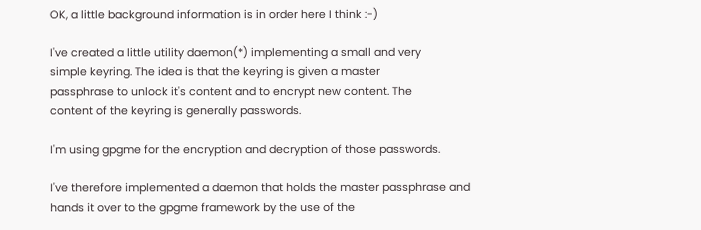OK, a little background information is in order here I think :-)

I've created a little utility daemon(*) implementing a small and very
simple keyring. The idea is that the keyring is given a master
passphrase to unlock it's content and to encrypt new content. The
content of the keyring is generally passwords.

I'm using gpgme for the encryption and decryption of those passwords.

I've therefore implemented a daemon that holds the master passphrase and
hands it over to the gpgme framework by the use of the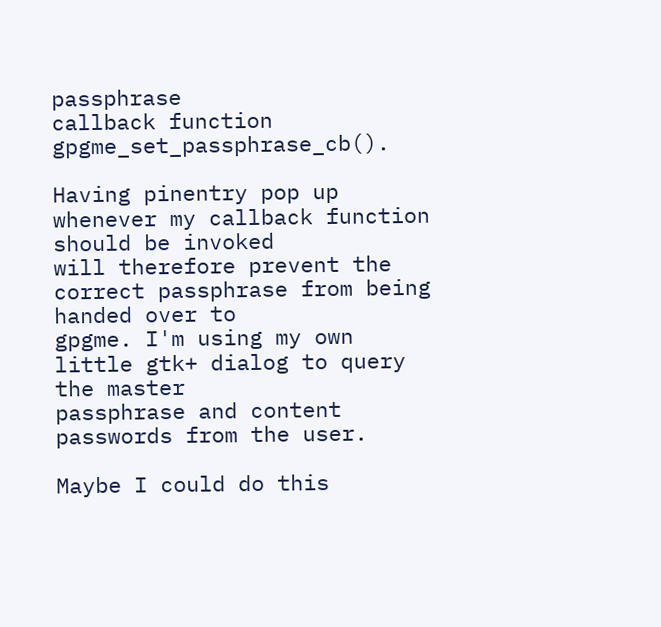passphrase
callback function gpgme_set_passphrase_cb().

Having pinentry pop up whenever my callback function should be invoked
will therefore prevent the correct passphrase from being handed over to
gpgme. I'm using my own little gtk+ dialog to query the master
passphrase and content passwords from the user.

Maybe I could do this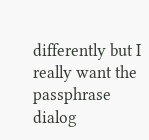differently but I really want the passphrase
dialog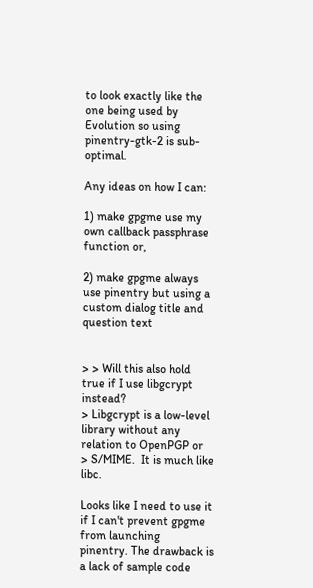to look exactly like the one being used by Evolution so using
pinentry-gtk-2 is sub-optimal.

Any ideas on how I can:

1) make gpgme use my own callback passphrase function or,

2) make gpgme always use pinentry but using a custom dialog title and
question text


> > Will this also hold true if I use libgcrypt instead?
> Libgcrypt is a low-level library without any relation to OpenPGP or
> S/MIME.  It is much like libc.

Looks like I need to use it if I can't prevent gpgme from launching
pinentry. The drawback is a lack of sample code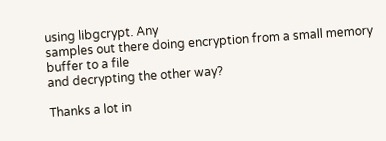using libgcrypt. Any
samples out there doing encryption from a small memory buffer to a file
and decrypting the other way?

Thanks a lot in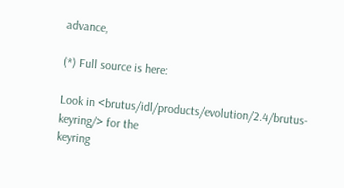advance,

(*) Full source is here:

Look in <brutus/idl/products/evolution/2.4/brutus-keyring/> for the
keyring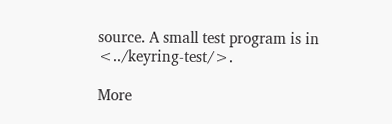source. A small test program is in <../keyring-test/>.

More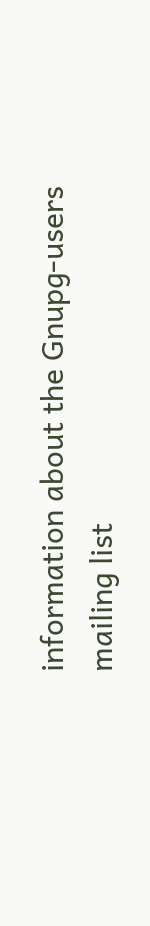information about the Gnupg-users mailing list